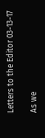Letters to the Editor 03-13-17

As we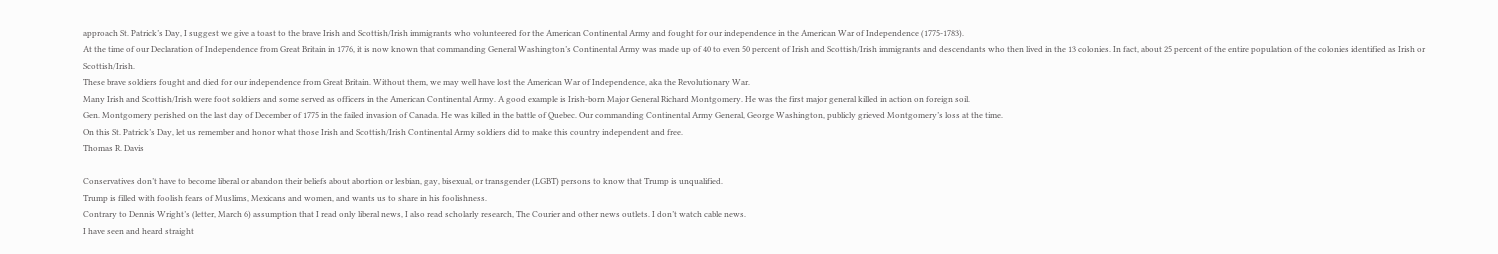approach St. Patrick’s Day, I suggest we give a toast to the brave Irish and Scottish/Irish immigrants who volunteered for the American Continental Army and fought for our independence in the American War of Independence (1775-1783).
At the time of our Declaration of Independence from Great Britain in 1776, it is now known that commanding General Washington’s Continental Army was made up of 40 to even 50 percent of Irish and Scottish/Irish immigrants and descendants who then lived in the 13 colonies. In fact, about 25 percent of the entire population of the colonies identified as Irish or Scottish/Irish.
These brave soldiers fought and died for our independence from Great Britain. Without them, we may well have lost the American War of Independence, aka the Revolutionary War.
Many Irish and Scottish/Irish were foot soldiers and some served as officers in the American Continental Army. A good example is Irish-born Major General Richard Montgomery. He was the first major general killed in action on foreign soil.
Gen. Montgomery perished on the last day of December of 1775 in the failed invasion of Canada. He was killed in the battle of Quebec. Our commanding Continental Army General, George Washington, publicly grieved Montgomery’s loss at the time.
On this St. Patrick’s Day, let us remember and honor what those Irish and Scottish/Irish Continental Army soldiers did to make this country independent and free.
Thomas R. Davis

Conservatives don’t have to become liberal or abandon their beliefs about abortion or lesbian, gay, bisexual, or transgender (LGBT) persons to know that Trump is unqualified.
Trump is filled with foolish fears of Muslims, Mexicans and women, and wants us to share in his foolishness.
Contrary to Dennis Wright’s (letter, March 6) assumption that I read only liberal news, I also read scholarly research, The Courier and other news outlets. I don’t watch cable news.
I have seen and heard straight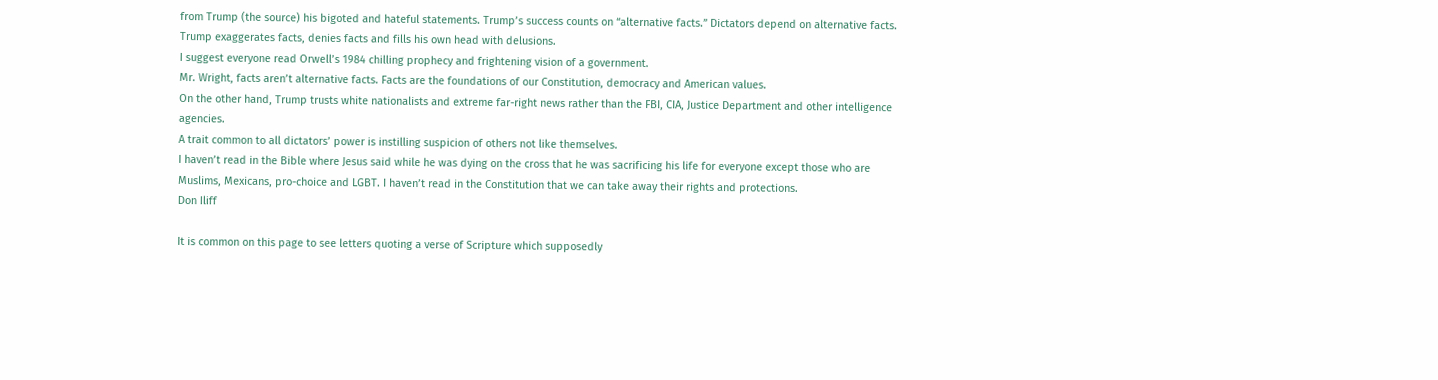from Trump (the source) his bigoted and hateful statements. Trump’s success counts on “alternative facts.” Dictators depend on alternative facts. Trump exaggerates facts, denies facts and fills his own head with delusions.
I suggest everyone read Orwell’s 1984 chilling prophecy and frightening vision of a government.
Mr. Wright, facts aren’t alternative facts. Facts are the foundations of our Constitution, democracy and American values.
On the other hand, Trump trusts white nationalists and extreme far-right news rather than the FBI, CIA, Justice Department and other intelligence agencies.
A trait common to all dictators’ power is instilling suspicion of others not like themselves.
I haven’t read in the Bible where Jesus said while he was dying on the cross that he was sacrificing his life for everyone except those who are Muslims, Mexicans, pro-choice and LGBT. I haven’t read in the Constitution that we can take away their rights and protections.
Don Iliff

It is common on this page to see letters quoting a verse of Scripture which supposedly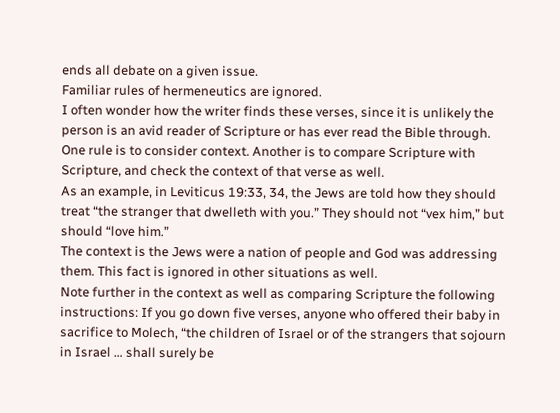ends all debate on a given issue.
Familiar rules of hermeneutics are ignored.
I often wonder how the writer finds these verses, since it is unlikely the person is an avid reader of Scripture or has ever read the Bible through.
One rule is to consider context. Another is to compare Scripture with Scripture, and check the context of that verse as well.
As an example, in Leviticus 19:33, 34, the Jews are told how they should treat “the stranger that dwelleth with you.” They should not “vex him,” but should “love him.”
The context is the Jews were a nation of people and God was addressing them. This fact is ignored in other situations as well.
Note further in the context as well as comparing Scripture the following instructions: If you go down five verses, anyone who offered their baby in sacrifice to Molech, “the children of Israel or of the strangers that sojourn in Israel … shall surely be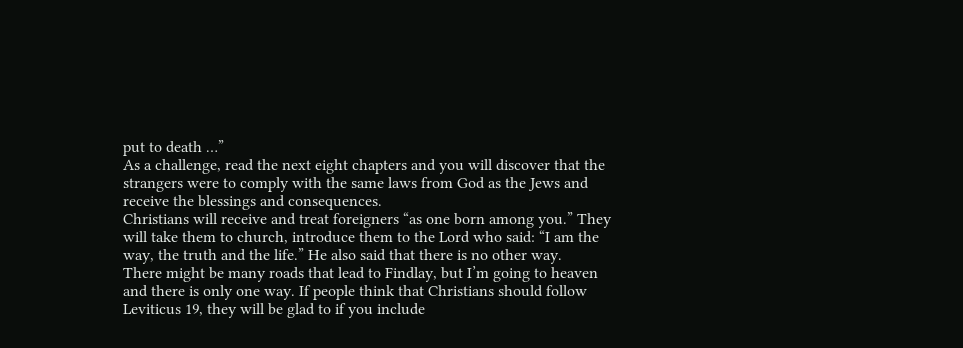put to death …”
As a challenge, read the next eight chapters and you will discover that the strangers were to comply with the same laws from God as the Jews and receive the blessings and consequences.
Christians will receive and treat foreigners “as one born among you.” They will take them to church, introduce them to the Lord who said: “I am the way, the truth and the life.” He also said that there is no other way.
There might be many roads that lead to Findlay, but I’m going to heaven and there is only one way. If people think that Christians should follow Leviticus 19, they will be glad to if you include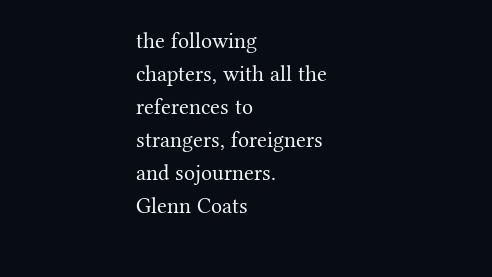the following chapters, with all the references to strangers, foreigners and sojourners.
Glenn Coats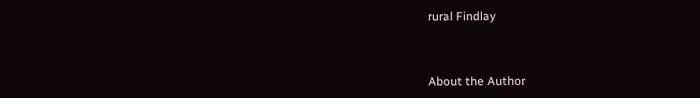rural Findlay



About the Author